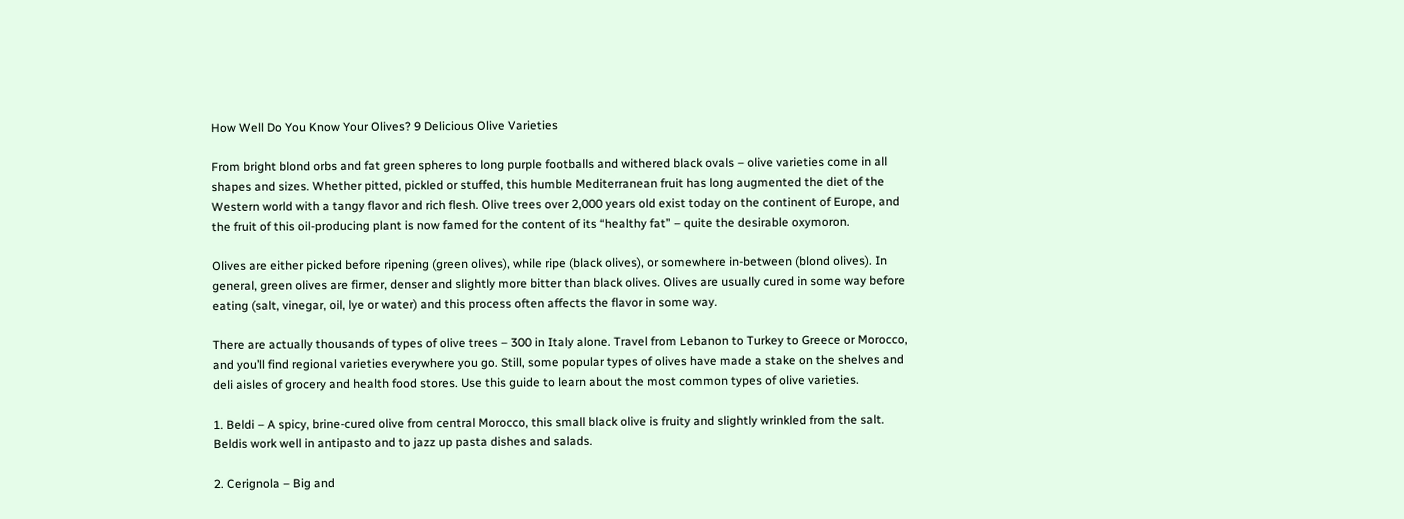How Well Do You Know Your Olives? 9 Delicious Olive Varieties

From bright blond orbs and fat green spheres to long purple footballs and withered black ovals – olive varieties come in all shapes and sizes. Whether pitted, pickled or stuffed, this humble Mediterranean fruit has long augmented the diet of the Western world with a tangy flavor and rich flesh. Olive trees over 2,000 years old exist today on the continent of Europe, and the fruit of this oil-producing plant is now famed for the content of its “healthy fat” – quite the desirable oxymoron.

Olives are either picked before ripening (green olives), while ripe (black olives), or somewhere in-between (blond olives). In general, green olives are firmer, denser and slightly more bitter than black olives. Olives are usually cured in some way before eating (salt, vinegar, oil, lye or water) and this process often affects the flavor in some way.

There are actually thousands of types of olive trees – 300 in Italy alone. Travel from Lebanon to Turkey to Greece or Morocco, and you’ll find regional varieties everywhere you go. Still, some popular types of olives have made a stake on the shelves and deli aisles of grocery and health food stores. Use this guide to learn about the most common types of olive varieties.

1. Beldi – A spicy, brine-cured olive from central Morocco, this small black olive is fruity and slightly wrinkled from the salt. Beldis work well in antipasto and to jazz up pasta dishes and salads.

2. Cerignola – Big and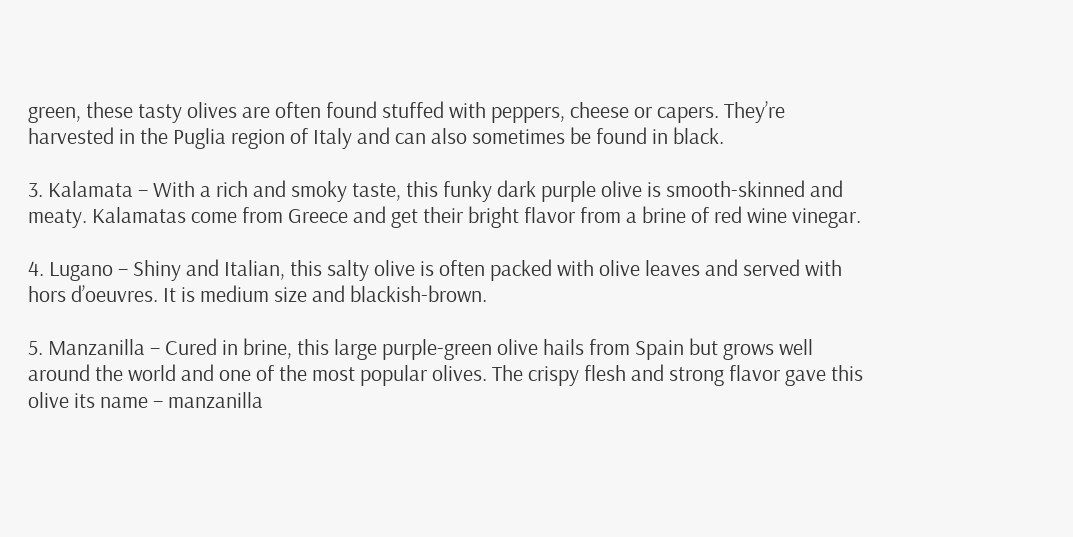green, these tasty olives are often found stuffed with peppers, cheese or capers. They’re harvested in the Puglia region of Italy and can also sometimes be found in black.

3. Kalamata – With a rich and smoky taste, this funky dark purple olive is smooth-skinned and meaty. Kalamatas come from Greece and get their bright flavor from a brine of red wine vinegar.

4. Lugano – Shiny and Italian, this salty olive is often packed with olive leaves and served with hors d’oeuvres. It is medium size and blackish-brown.

5. Manzanilla – Cured in brine, this large purple-green olive hails from Spain but grows well around the world and one of the most popular olives. The crispy flesh and strong flavor gave this olive its name – manzanilla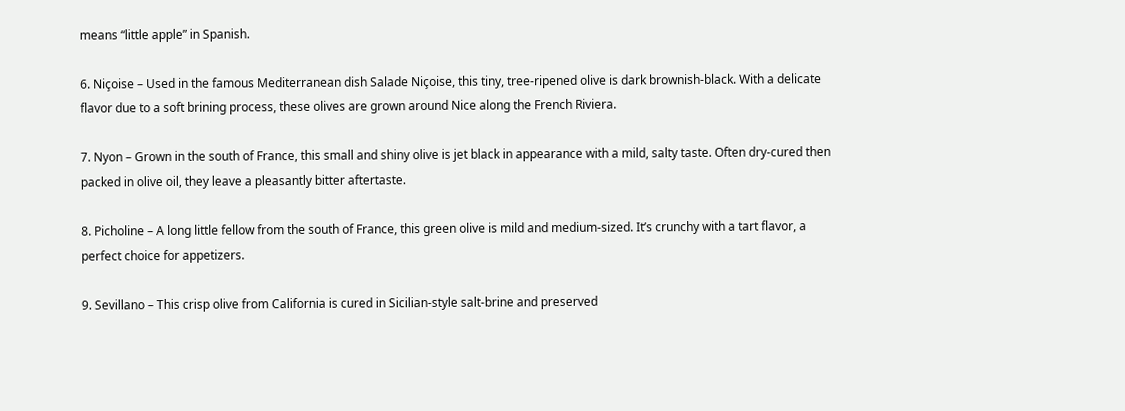means “little apple” in Spanish.

6. Niçoise – Used in the famous Mediterranean dish Salade Niçoise, this tiny, tree-ripened olive is dark brownish-black. With a delicate flavor due to a soft brining process, these olives are grown around Nice along the French Riviera.

7. Nyon – Grown in the south of France, this small and shiny olive is jet black in appearance with a mild, salty taste. Often dry-cured then packed in olive oil, they leave a pleasantly bitter aftertaste.

8. Picholine – A long little fellow from the south of France, this green olive is mild and medium-sized. It’s crunchy with a tart flavor, a perfect choice for appetizers.

9. Sevillano – This crisp olive from California is cured in Sicilian-style salt-brine and preserved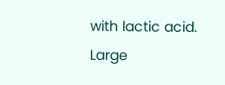with lactic acid. Large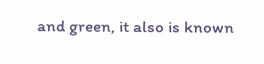and green, it also is known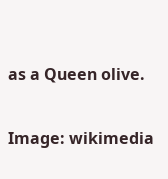as a Queen olive.

Image: wikimedia